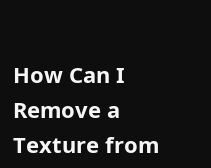How Can I Remove a Texture from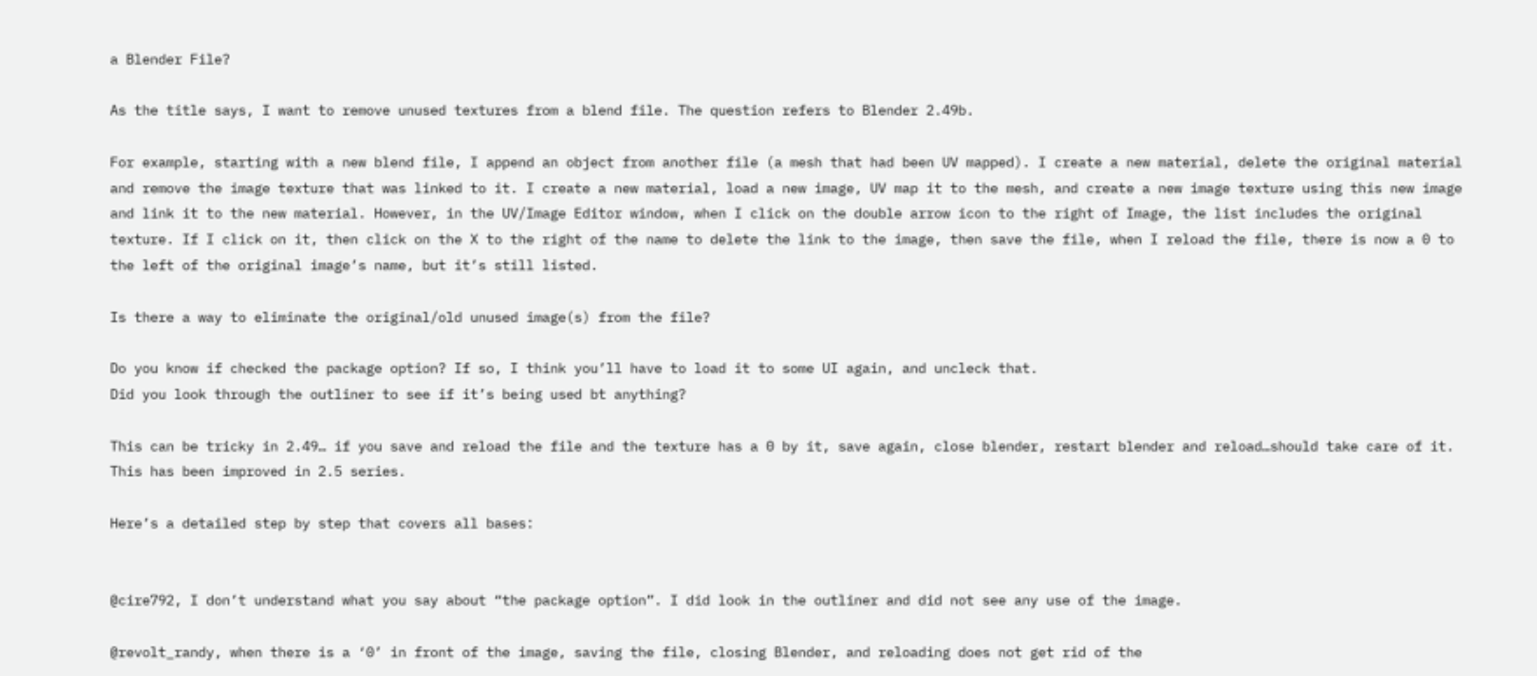a Blender File?

As the title says, I want to remove unused textures from a blend file. The question refers to Blender 2.49b.

For example, starting with a new blend file, I append an object from another file (a mesh that had been UV mapped). I create a new material, delete the original material and remove the image texture that was linked to it. I create a new material, load a new image, UV map it to the mesh, and create a new image texture using this new image and link it to the new material. However, in the UV/Image Editor window, when I click on the double arrow icon to the right of Image, the list includes the original texture. If I click on it, then click on the X to the right of the name to delete the link to the image, then save the file, when I reload the file, there is now a 0 to the left of the original image’s name, but it’s still listed.

Is there a way to eliminate the original/old unused image(s) from the file?

Do you know if checked the package option? If so, I think you’ll have to load it to some UI again, and uncleck that.
Did you look through the outliner to see if it’s being used bt anything?

This can be tricky in 2.49… if you save and reload the file and the texture has a 0 by it, save again, close blender, restart blender and reload…should take care of it. This has been improved in 2.5 series.

Here’s a detailed step by step that covers all bases:


@cire792, I don’t understand what you say about “the package option”. I did look in the outliner and did not see any use of the image.

@revolt_randy, when there is a ‘0’ in front of the image, saving the file, closing Blender, and reloading does not get rid of the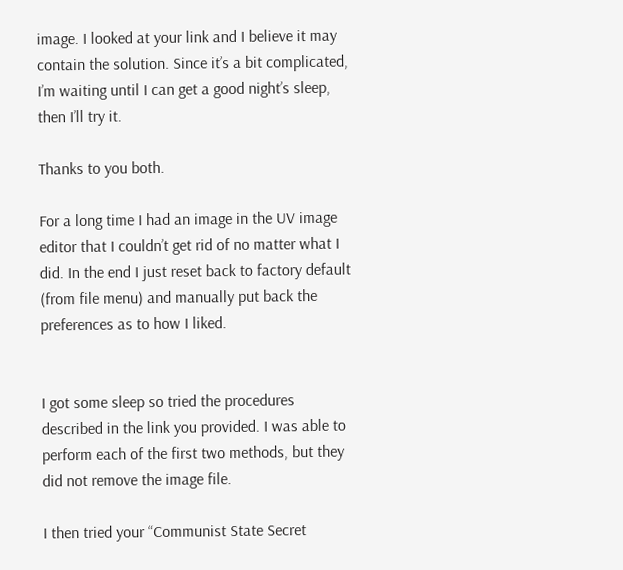image. I looked at your link and I believe it may contain the solution. Since it’s a bit complicated, I’m waiting until I can get a good night’s sleep, then I’ll try it.

Thanks to you both.

For a long time I had an image in the UV image editor that I couldn’t get rid of no matter what I did. In the end I just reset back to factory default (from file menu) and manually put back the preferences as to how I liked.


I got some sleep so tried the procedures described in the link you provided. I was able to perform each of the first two methods, but they did not remove the image file.

I then tried your “Communist State Secret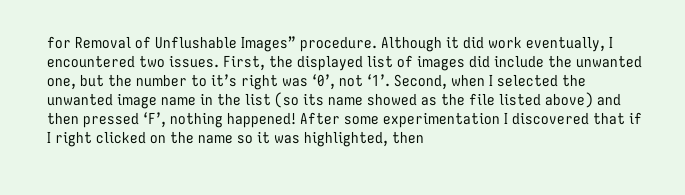for Removal of Unflushable Images” procedure. Although it did work eventually, I encountered two issues. First, the displayed list of images did include the unwanted one, but the number to it’s right was ‘0’, not ‘1’. Second, when I selected the unwanted image name in the list (so its name showed as the file listed above) and then pressed ‘F’, nothing happened! After some experimentation I discovered that if I right clicked on the name so it was highlighted, then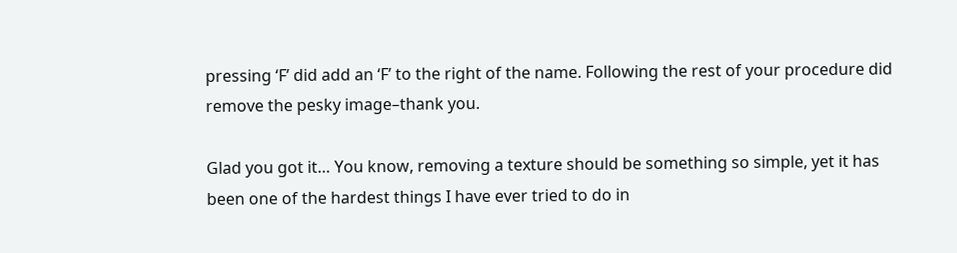pressing ‘F’ did add an ‘F’ to the right of the name. Following the rest of your procedure did remove the pesky image–thank you.

Glad you got it… You know, removing a texture should be something so simple, yet it has been one of the hardest things I have ever tried to do in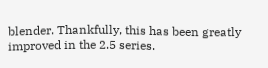blender. Thankfully, this has been greatly improved in the 2.5 series.